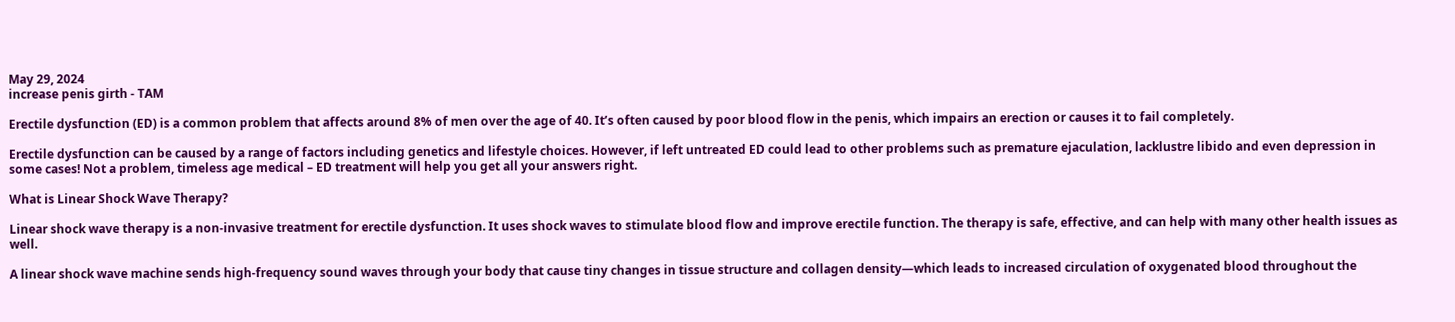May 29, 2024
increase penis girth - TAM

Erectile dysfunction (ED) is a common problem that affects around 8% of men over the age of 40. It’s often caused by poor blood flow in the penis, which impairs an erection or causes it to fail completely.

Erectile dysfunction can be caused by a range of factors including genetics and lifestyle choices. However, if left untreated ED could lead to other problems such as premature ejaculation, lacklustre libido and even depression in some cases! Not a problem, timeless age medical – ED treatment will help you get all your answers right.

What is Linear Shock Wave Therapy?

Linear shock wave therapy is a non-invasive treatment for erectile dysfunction. It uses shock waves to stimulate blood flow and improve erectile function. The therapy is safe, effective, and can help with many other health issues as well.

A linear shock wave machine sends high-frequency sound waves through your body that cause tiny changes in tissue structure and collagen density—which leads to increased circulation of oxygenated blood throughout the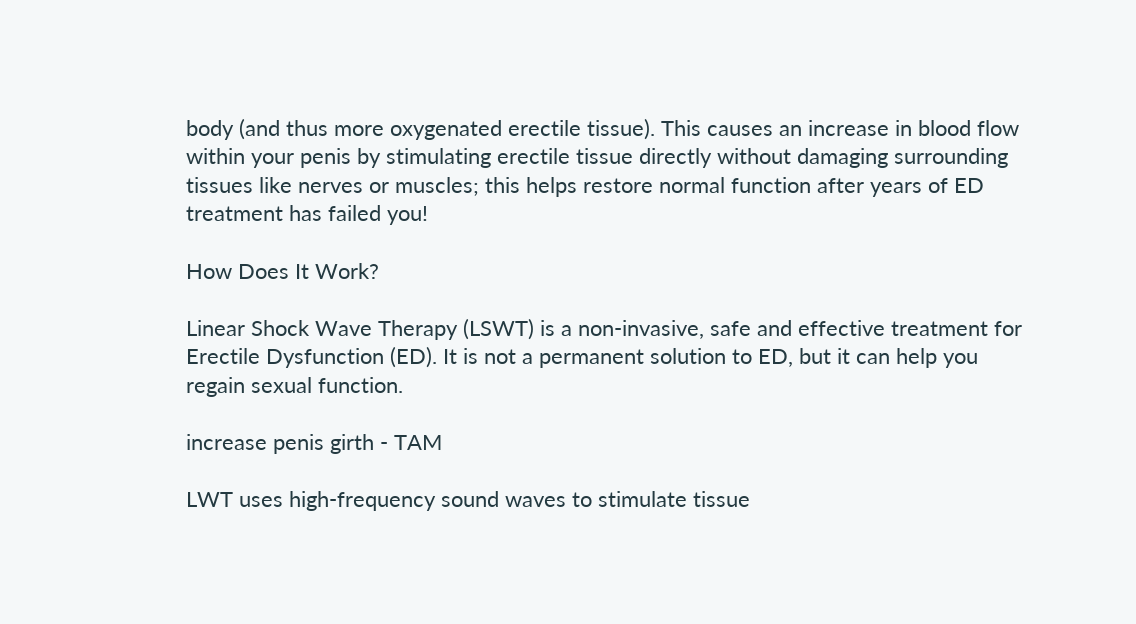body (and thus more oxygenated erectile tissue). This causes an increase in blood flow within your penis by stimulating erectile tissue directly without damaging surrounding tissues like nerves or muscles; this helps restore normal function after years of ED treatment has failed you!

How Does It Work?

Linear Shock Wave Therapy (LSWT) is a non-invasive, safe and effective treatment for Erectile Dysfunction (ED). It is not a permanent solution to ED, but it can help you regain sexual function.

increase penis girth - TAM

LWT uses high-frequency sound waves to stimulate tissue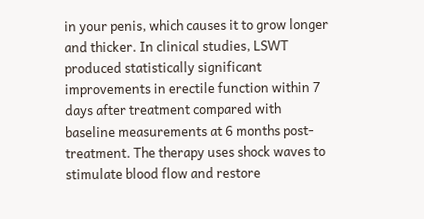in your penis, which causes it to grow longer and thicker. In clinical studies, LSWT produced statistically significant improvements in erectile function within 7 days after treatment compared with baseline measurements at 6 months post-treatment. The therapy uses shock waves to stimulate blood flow and restore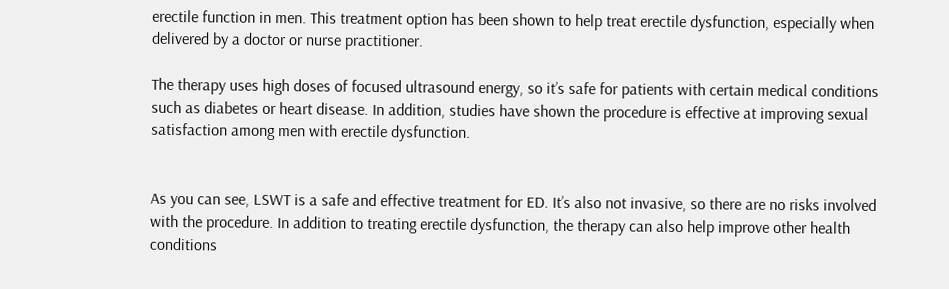erectile function in men. This treatment option has been shown to help treat erectile dysfunction, especially when delivered by a doctor or nurse practitioner.

The therapy uses high doses of focused ultrasound energy, so it’s safe for patients with certain medical conditions such as diabetes or heart disease. In addition, studies have shown the procedure is effective at improving sexual satisfaction among men with erectile dysfunction.


As you can see, LSWT is a safe and effective treatment for ED. It’s also not invasive, so there are no risks involved with the procedure. In addition to treating erectile dysfunction, the therapy can also help improve other health conditions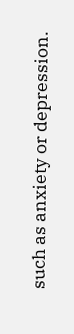such as anxiety or depression.